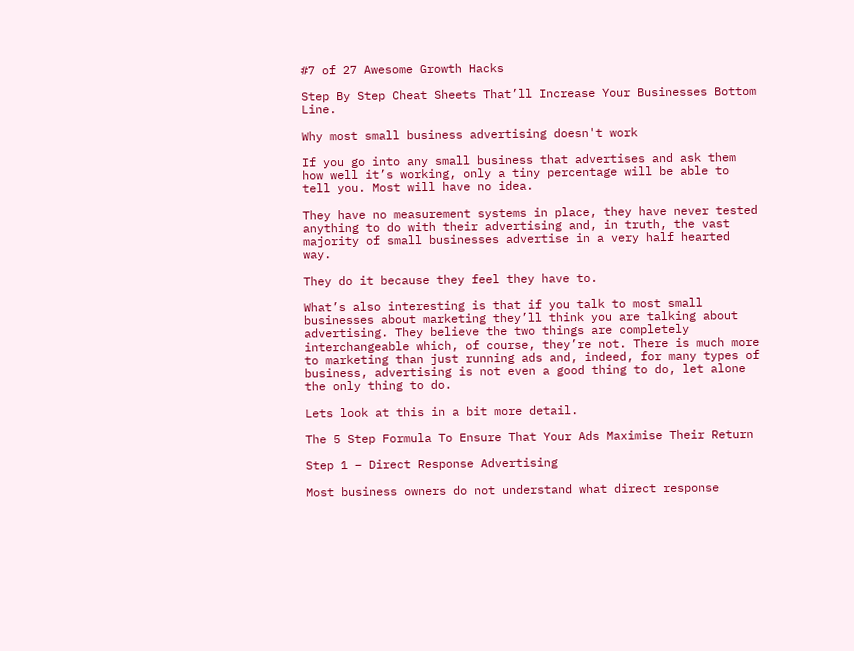#7 of 27 Awesome Growth Hacks

Step By Step Cheat Sheets That’ll Increase Your Businesses Bottom Line.

Why most small business advertising doesn't work

If you go into any small business that advertises and ask them how well it’s working, only a tiny percentage will be able to tell you. Most will have no idea.

They have no measurement systems in place, they have never tested anything to do with their advertising and, in truth, the vast majority of small businesses advertise in a very half hearted way.

They do it because they feel they have to.

What’s also interesting is that if you talk to most small businesses about marketing they’ll think you are talking about advertising. They believe the two things are completely interchangeable which, of course, they’re not. There is much more to marketing than just running ads and, indeed, for many types of business, advertising is not even a good thing to do, let alone the only thing to do.

Lets look at this in a bit more detail.

The 5 Step Formula To Ensure That Your Ads Maximise Their Return

Step 1 – Direct Response Advertising

Most business owners do not understand what direct response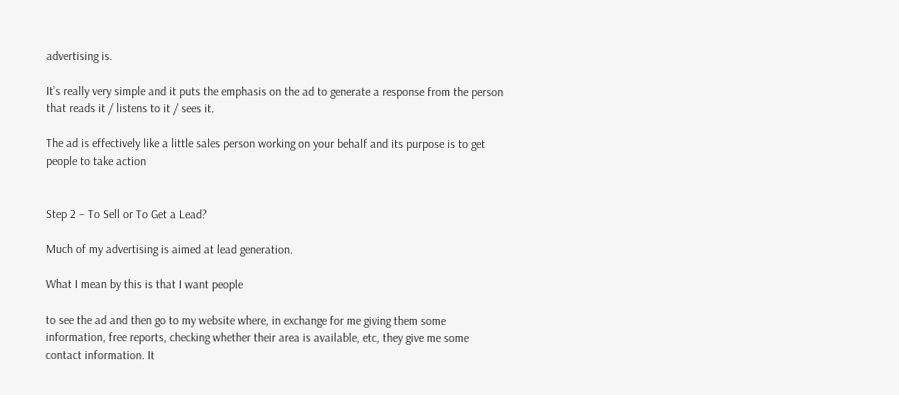advertising is.

It’s really very simple and it puts the emphasis on the ad to generate a response from the person that reads it / listens to it / sees it.

The ad is effectively like a little sales person working on your behalf and its purpose is to get people to take action


Step 2 – To Sell or To Get a Lead?

Much of my advertising is aimed at lead generation.

What I mean by this is that I want people

to see the ad and then go to my website where, in exchange for me giving them some information, free reports, checking whether their area is available, etc, they give me some contact information. It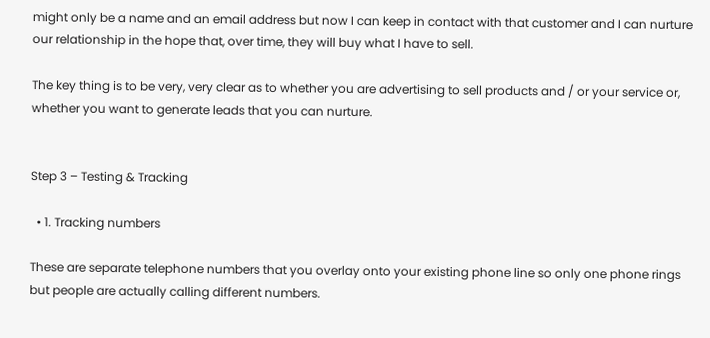might only be a name and an email address but now I can keep in contact with that customer and I can nurture our relationship in the hope that, over time, they will buy what I have to sell.

The key thing is to be very, very clear as to whether you are advertising to sell products and / or your service or, whether you want to generate leads that you can nurture.


Step 3 – Testing & Tracking

  • 1. Tracking numbers

These are separate telephone numbers that you overlay onto your existing phone line so only one phone rings but people are actually calling different numbers.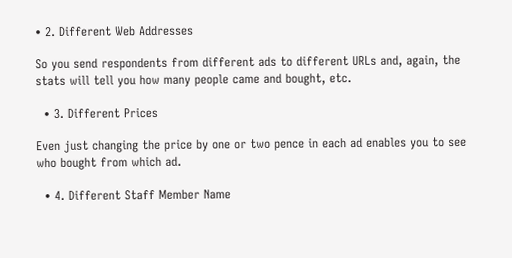• 2. Different Web Addresses

So you send respondents from different ads to different URLs and, again, the stats will tell you how many people came and bought, etc.

  • 3. Different Prices

Even just changing the price by one or two pence in each ad enables you to see who bought from which ad.

  • 4. Different Staff Member Name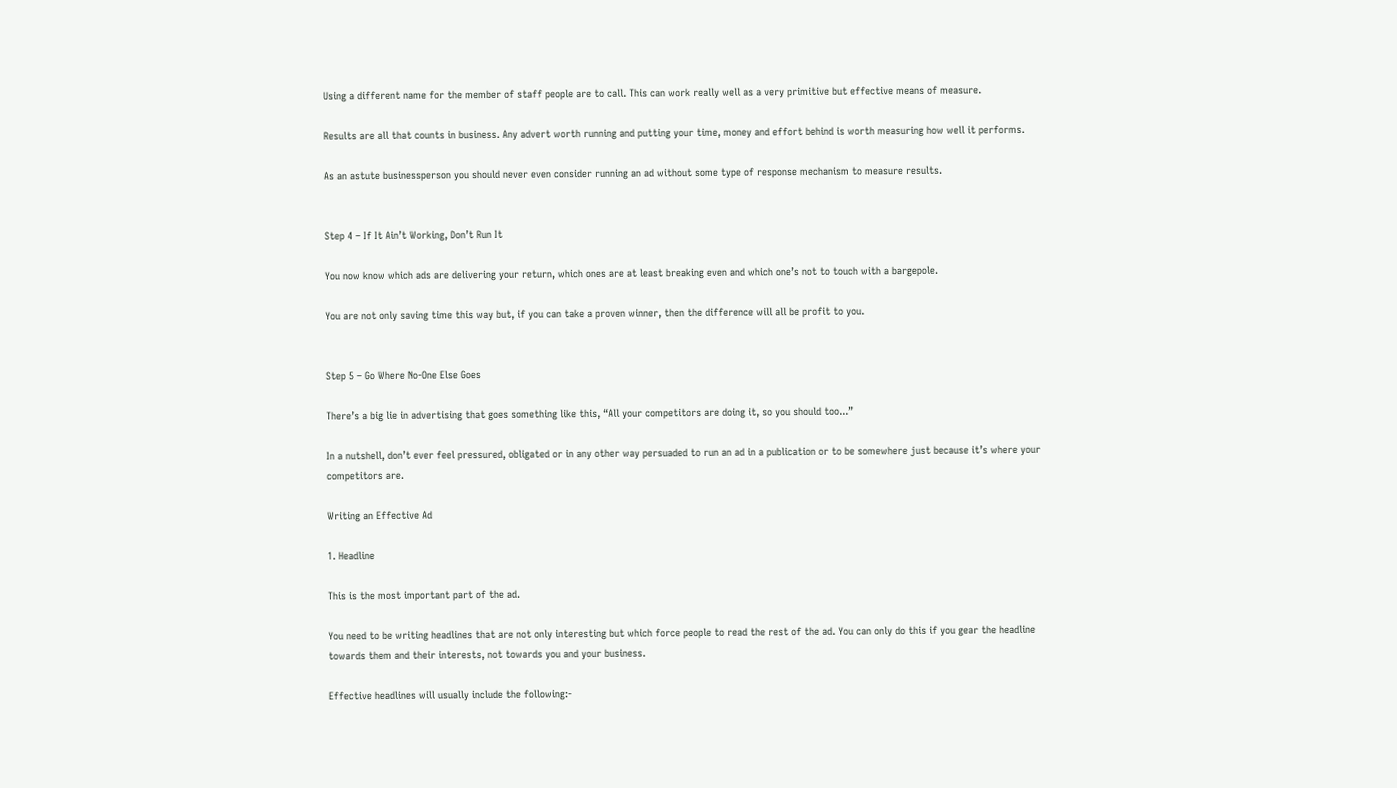Using a different name for the member of staff people are to call. This can work really well as a very primitive but effective means of measure.

Results are all that counts in business. Any advert worth running and putting your time, money and effort behind is worth measuring how well it performs.

As an astute businessperson you should never even consider running an ad without some type of response mechanism to measure results.


Step 4 – If It Ain’t Working, Don’t Run It

You now know which ads are delivering your return, which ones are at least breaking even and which one’s not to touch with a bargepole.

You are not only saving time this way but, if you can take a proven winner, then the difference will all be profit to you.


Step 5 – Go Where No-One Else Goes

There’s a big lie in advertising that goes something like this, “All your competitors are doing it, so you should too...”

In a nutshell, don’t ever feel pressured, obligated or in any other way persuaded to run an ad in a publication or to be somewhere just because it’s where your competitors are.

Writing an Effective Ad

1. Headline

This is the most important part of the ad.

You need to be writing headlines that are not only interesting but which force people to read the rest of the ad. You can only do this if you gear the headline towards them and their interests, not towards you and your business.

Effective headlines will usually include the following:-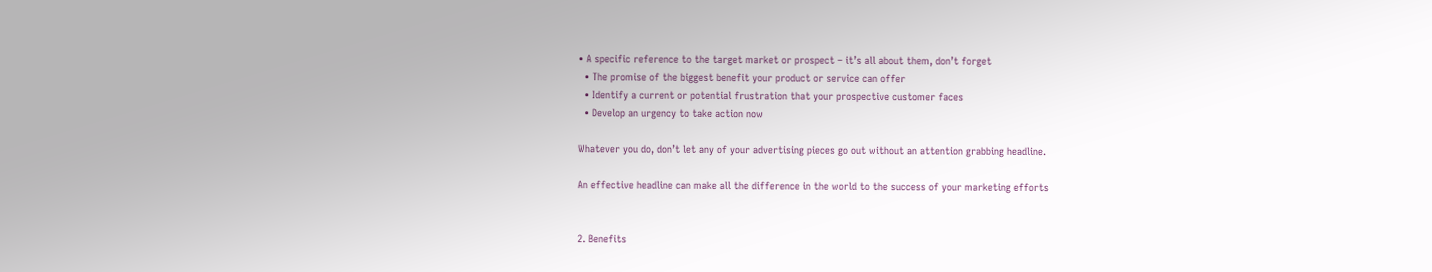• A specific reference to the target market or prospect – it’s all about them, don’t forget
  • The promise of the biggest benefit your product or service can offer
  • Identify a current or potential frustration that your prospective customer faces
  • Develop an urgency to take action now

Whatever you do, don’t let any of your advertising pieces go out without an attention grabbing headline.

An effective headline can make all the difference in the world to the success of your marketing efforts


2. Benefits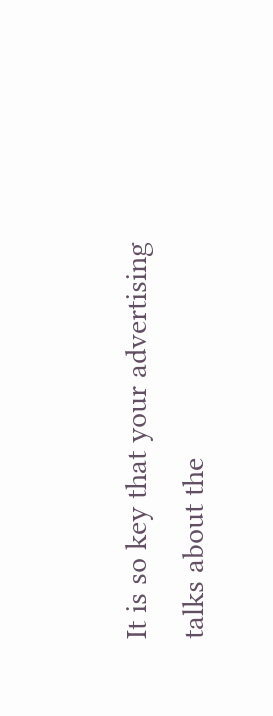It is so key that your advertising talks about the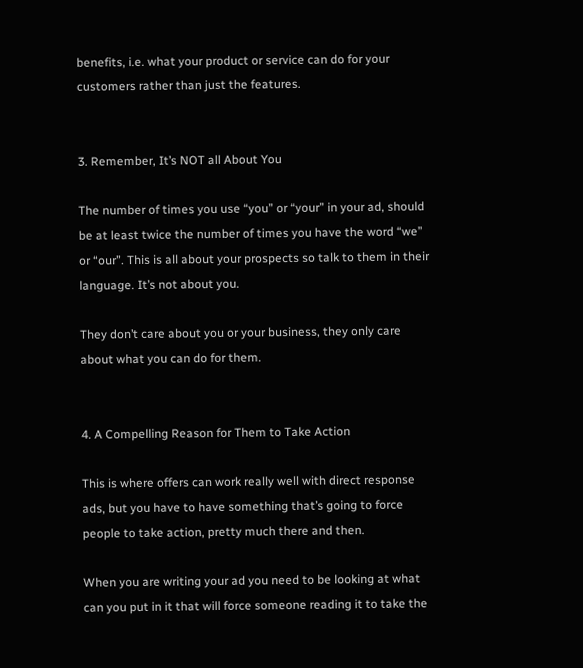benefits, i.e. what your product or service can do for your customers rather than just the features.


3. Remember, It’s NOT all About You

The number of times you use “you” or “your” in your ad, should be at least twice the number of times you have the word “we” or “our”. This is all about your prospects so talk to them in their language. It’s not about you.

They don’t care about you or your business, they only care about what you can do for them.


4. A Compelling Reason for Them to Take Action

This is where offers can work really well with direct response ads, but you have to have something that’s going to force people to take action, pretty much there and then.

When you are writing your ad you need to be looking at what can you put in it that will force someone reading it to take the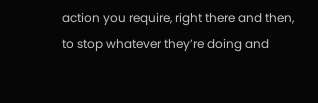action you require, right there and then, to stop whatever they’re doing and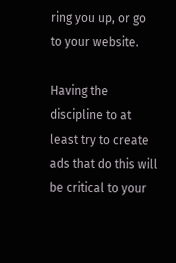ring you up, or go to your website.

Having the discipline to at least try to create ads that do this will be critical to your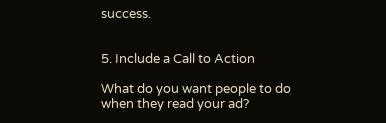success.


5. Include a Call to Action

What do you want people to do when they read your ad?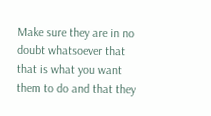Make sure they are in no doubt whatsoever that that is what you want them to do and that they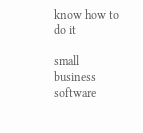know how to do it

small business software